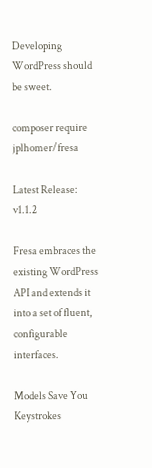Developing WordPress should be sweet.

composer require jplhomer/fresa

Latest Release: v1.1.2

Fresa embraces the existing WordPress API and extends it into a set of fluent, configurable interfaces.

Models Save You Keystrokes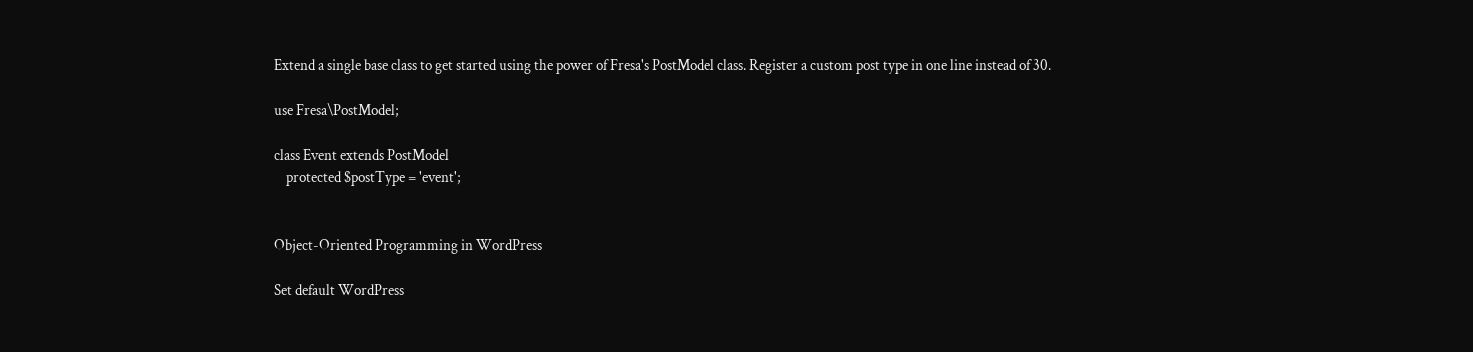Extend a single base class to get started using the power of Fresa's PostModel class. Register a custom post type in one line instead of 30.

use Fresa\PostModel;

class Event extends PostModel
    protected $postType = 'event';


Object-Oriented Programming in WordPress

Set default WordPress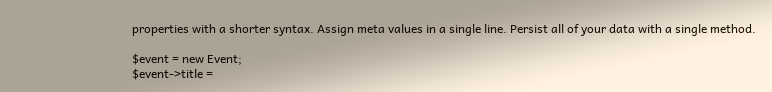properties with a shorter syntax. Assign meta values in a single line. Persist all of your data with a single method.

$event = new Event;
$event->title =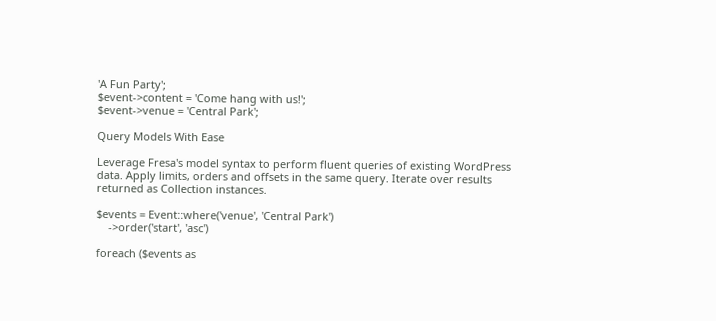'A Fun Party';
$event->content = 'Come hang with us!';
$event->venue = 'Central Park';

Query Models With Ease

Leverage Fresa's model syntax to perform fluent queries of existing WordPress data. Apply limits, orders and offsets in the same query. Iterate over results returned as Collection instances.

$events = Event::where('venue', 'Central Park')
    ->order('start', 'asc')

foreach ($events as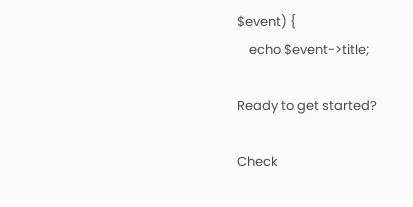$event) {
    echo $event->title;

Ready to get started?

Check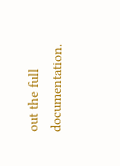out the full documentation.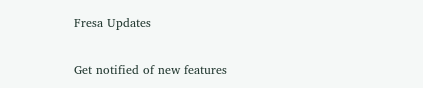Fresa Updates

Get notified of new features